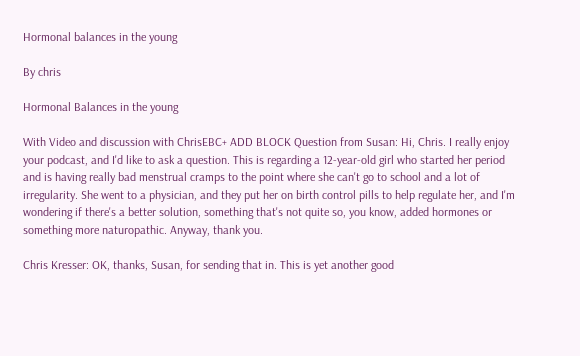Hormonal balances in the young

By chris

Hormonal Balances in the young

With Video and discussion with ChrisEBC+ ADD BLOCK Question from Susan: Hi, Chris. I really enjoy your podcast, and I'd like to ask a question. This is regarding a 12-year-old girl who started her period and is having really bad menstrual cramps to the point where she can't go to school and a lot of irregularity. She went to a physician, and they put her on birth control pills to help regulate her, and I'm wondering if there's a better solution, something that's not quite so, you know, added hormones or something more naturopathic. Anyway, thank you.

Chris Kresser: OK, thanks, Susan, for sending that in. This is yet another good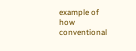example of how conventional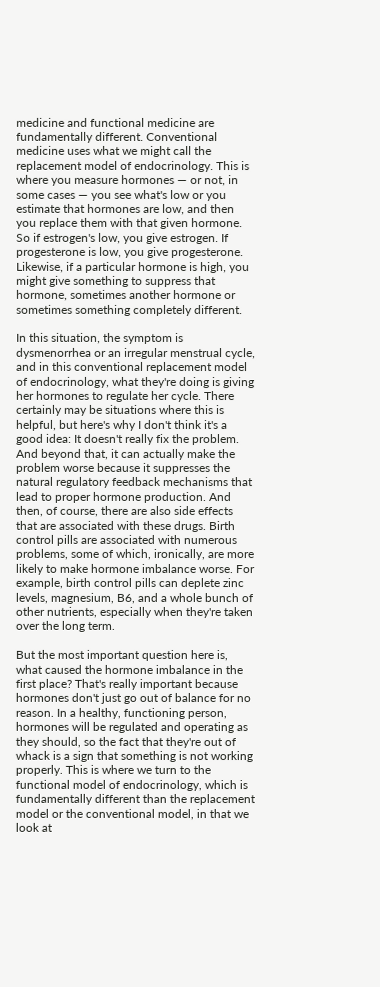medicine and functional medicine are fundamentally different. Conventional medicine uses what we might call the replacement model of endocrinology. This is where you measure hormones — or not, in some cases — you see what's low or you estimate that hormones are low, and then you replace them with that given hormone. So if estrogen's low, you give estrogen. If progesterone is low, you give progesterone. Likewise, if a particular hormone is high, you might give something to suppress that hormone, sometimes another hormone or sometimes something completely different.

In this situation, the symptom is dysmenorrhea or an irregular menstrual cycle, and in this conventional replacement model of endocrinology, what they're doing is giving her hormones to regulate her cycle. There certainly may be situations where this is helpful, but here's why I don't think it's a good idea: It doesn't really fix the problem. And beyond that, it can actually make the problem worse because it suppresses the natural regulatory feedback mechanisms that lead to proper hormone production. And then, of course, there are also side effects that are associated with these drugs. Birth control pills are associated with numerous problems, some of which, ironically, are more likely to make hormone imbalance worse. For example, birth control pills can deplete zinc levels, magnesium, B6, and a whole bunch of other nutrients, especially when they're taken over the long term.

But the most important question here is, what caused the hormone imbalance in the first place? That's really important because hormones don't just go out of balance for no reason. In a healthy, functioning person, hormones will be regulated and operating as they should, so the fact that they're out of whack is a sign that something is not working properly. This is where we turn to the functional model of endocrinology, which is fundamentally different than the replacement model or the conventional model, in that we look at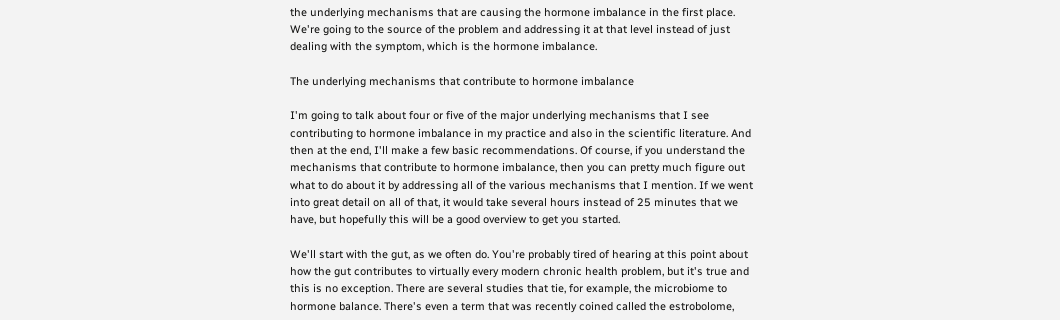the underlying mechanisms that are causing the hormone imbalance in the first place. We're going to the source of the problem and addressing it at that level instead of just dealing with the symptom, which is the hormone imbalance.

The underlying mechanisms that contribute to hormone imbalance

I'm going to talk about four or five of the major underlying mechanisms that I see contributing to hormone imbalance in my practice and also in the scientific literature. And then at the end, I'll make a few basic recommendations. Of course, if you understand the mechanisms that contribute to hormone imbalance, then you can pretty much figure out what to do about it by addressing all of the various mechanisms that I mention. If we went into great detail on all of that, it would take several hours instead of 25 minutes that we have, but hopefully this will be a good overview to get you started.

We'll start with the gut, as we often do. You're probably tired of hearing at this point about how the gut contributes to virtually every modern chronic health problem, but it's true and this is no exception. There are several studies that tie, for example, the microbiome to hormone balance. There's even a term that was recently coined called the estrobolome,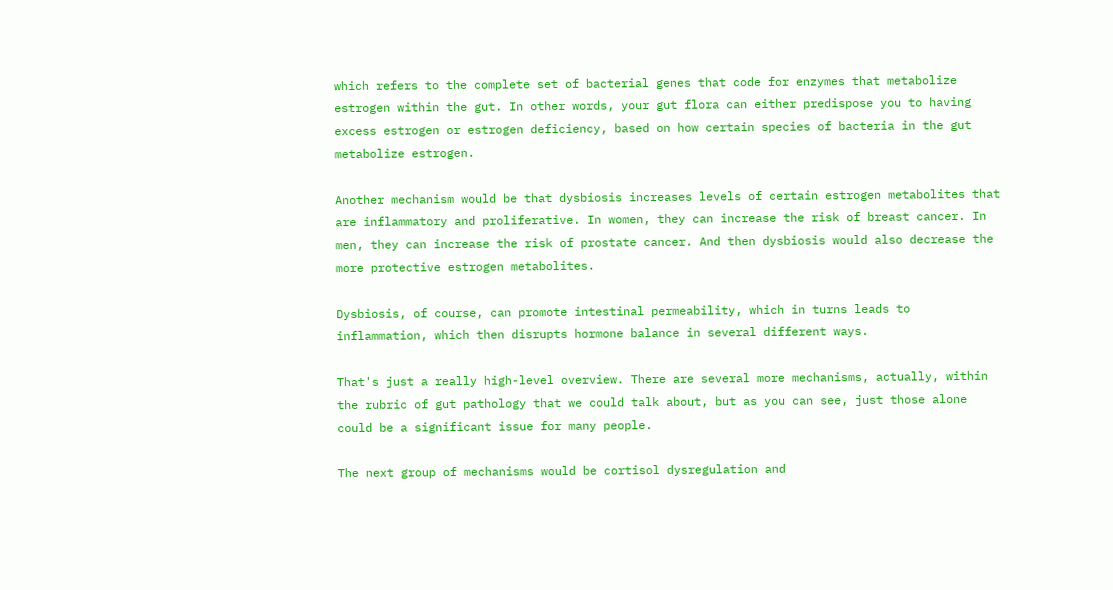which refers to the complete set of bacterial genes that code for enzymes that metabolize estrogen within the gut. In other words, your gut flora can either predispose you to having excess estrogen or estrogen deficiency, based on how certain species of bacteria in the gut metabolize estrogen.

Another mechanism would be that dysbiosis increases levels of certain estrogen metabolites that are inflammatory and proliferative. In women, they can increase the risk of breast cancer. In men, they can increase the risk of prostate cancer. And then dysbiosis would also decrease the more protective estrogen metabolites.

Dysbiosis, of course, can promote intestinal permeability, which in turns leads to inflammation, which then disrupts hormone balance in several different ways.

That's just a really high-level overview. There are several more mechanisms, actually, within the rubric of gut pathology that we could talk about, but as you can see, just those alone could be a significant issue for many people.

The next group of mechanisms would be cortisol dysregulation and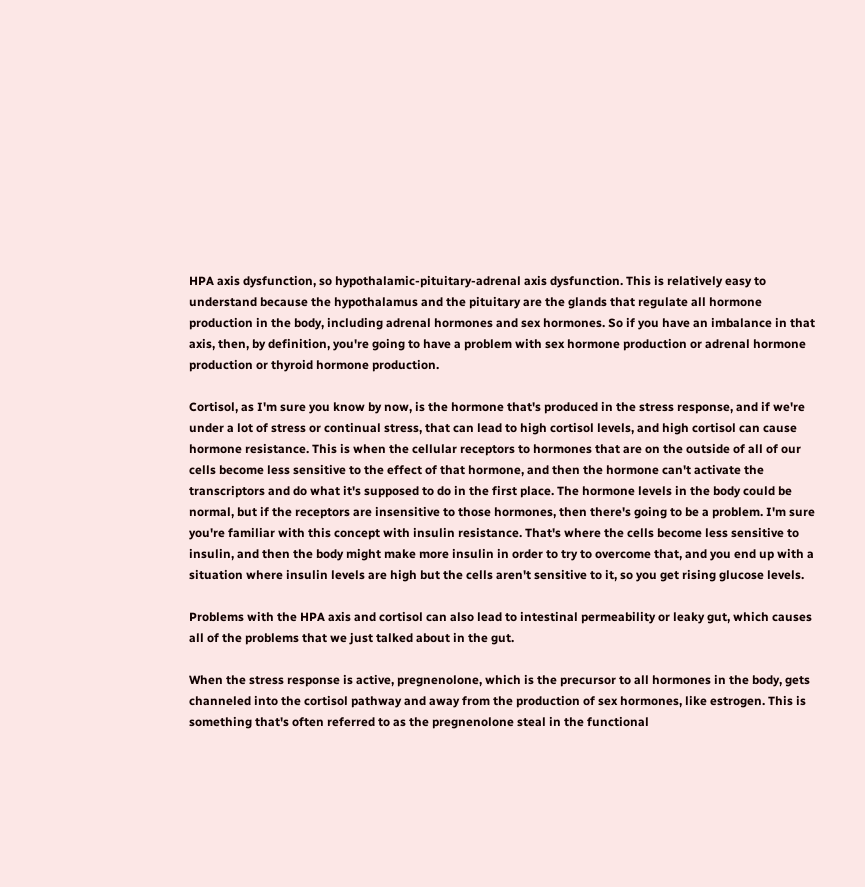HPA axis dysfunction, so hypothalamic-pituitary-adrenal axis dysfunction. This is relatively easy to understand because the hypothalamus and the pituitary are the glands that regulate all hormone production in the body, including adrenal hormones and sex hormones. So if you have an imbalance in that axis, then, by definition, you're going to have a problem with sex hormone production or adrenal hormone production or thyroid hormone production.

Cortisol, as I'm sure you know by now, is the hormone that's produced in the stress response, and if we're under a lot of stress or continual stress, that can lead to high cortisol levels, and high cortisol can cause hormone resistance. This is when the cellular receptors to hormones that are on the outside of all of our cells become less sensitive to the effect of that hormone, and then the hormone can't activate the transcriptors and do what it's supposed to do in the first place. The hormone levels in the body could be normal, but if the receptors are insensitive to those hormones, then there's going to be a problem. I'm sure you're familiar with this concept with insulin resistance. That's where the cells become less sensitive to insulin, and then the body might make more insulin in order to try to overcome that, and you end up with a situation where insulin levels are high but the cells aren't sensitive to it, so you get rising glucose levels.

Problems with the HPA axis and cortisol can also lead to intestinal permeability or leaky gut, which causes all of the problems that we just talked about in the gut.

When the stress response is active, pregnenolone, which is the precursor to all hormones in the body, gets channeled into the cortisol pathway and away from the production of sex hormones, like estrogen. This is something that's often referred to as the pregnenolone steal in the functional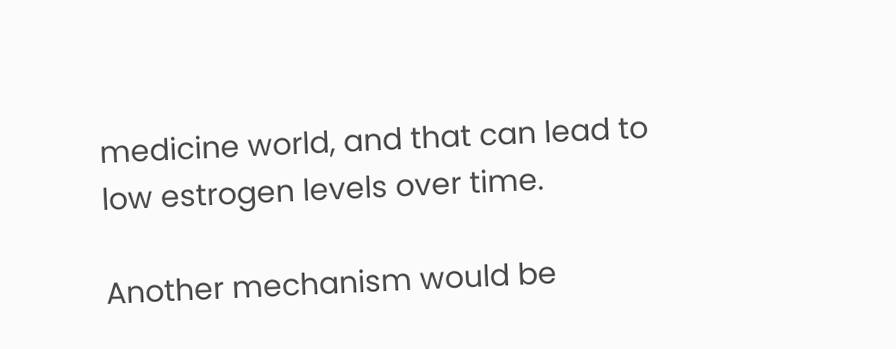medicine world, and that can lead to low estrogen levels over time.

Another mechanism would be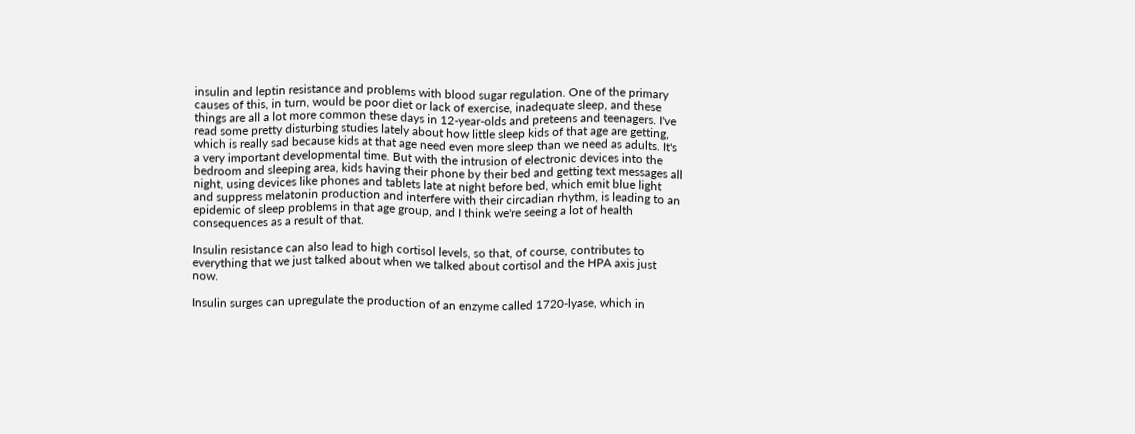insulin and leptin resistance and problems with blood sugar regulation. One of the primary causes of this, in turn, would be poor diet or lack of exercise, inadequate sleep, and these things are all a lot more common these days in 12-year-olds and preteens and teenagers. I've read some pretty disturbing studies lately about how little sleep kids of that age are getting, which is really sad because kids at that age need even more sleep than we need as adults. It's a very important developmental time. But with the intrusion of electronic devices into the bedroom and sleeping area, kids having their phone by their bed and getting text messages all night, using devices like phones and tablets late at night before bed, which emit blue light and suppress melatonin production and interfere with their circadian rhythm, is leading to an epidemic of sleep problems in that age group, and I think we're seeing a lot of health consequences as a result of that.

Insulin resistance can also lead to high cortisol levels, so that, of course, contributes to everything that we just talked about when we talked about cortisol and the HPA axis just now.

Insulin surges can upregulate the production of an enzyme called 1720-lyase, which in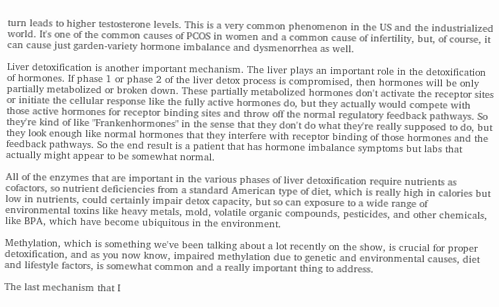turn leads to higher testosterone levels. This is a very common phenomenon in the US and the industrialized world. It's one of the common causes of PCOS in women and a common cause of infertility, but, of course, it can cause just garden-variety hormone imbalance and dysmenorrhea as well.

Liver detoxification is another important mechanism. The liver plays an important role in the detoxification of hormones. If phase 1 or phase 2 of the liver detox process is compromised, then hormones will be only partially metabolized or broken down. These partially metabolized hormones don't activate the receptor sites or initiate the cellular response like the fully active hormones do, but they actually would compete with those active hormones for receptor binding sites and throw off the normal regulatory feedback pathways. So they're kind of like "Frankenhormones" in the sense that they don't do what they're really supposed to do, but they look enough like normal hormones that they interfere with receptor binding of those hormones and the feedback pathways. So the end result is a patient that has hormone imbalance symptoms but labs that actually might appear to be somewhat normal.

All of the enzymes that are important in the various phases of liver detoxification require nutrients as cofactors, so nutrient deficiencies from a standard American type of diet, which is really high in calories but low in nutrients, could certainly impair detox capacity, but so can exposure to a wide range of environmental toxins like heavy metals, mold, volatile organic compounds, pesticides, and other chemicals, like BPA, which have become ubiquitous in the environment.

Methylation, which is something we've been talking about a lot recently on the show, is crucial for proper detoxification, and as you now know, impaired methylation due to genetic and environmental causes, diet and lifestyle factors, is somewhat common and a really important thing to address.

The last mechanism that I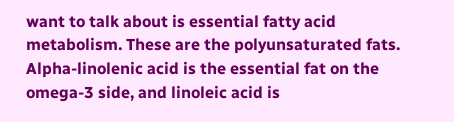want to talk about is essential fatty acid metabolism. These are the polyunsaturated fats. Alpha-linolenic acid is the essential fat on the omega-3 side, and linoleic acid is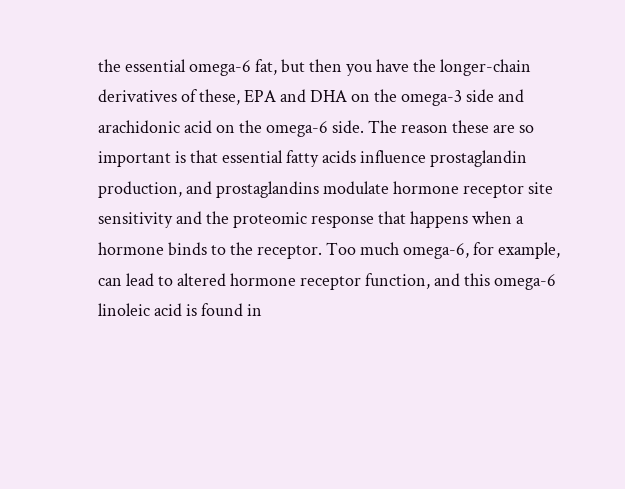the essential omega-6 fat, but then you have the longer-chain derivatives of these, EPA and DHA on the omega-3 side and arachidonic acid on the omega-6 side. The reason these are so important is that essential fatty acids influence prostaglandin production, and prostaglandins modulate hormone receptor site sensitivity and the proteomic response that happens when a hormone binds to the receptor. Too much omega-6, for example, can lead to altered hormone receptor function, and this omega-6 linoleic acid is found in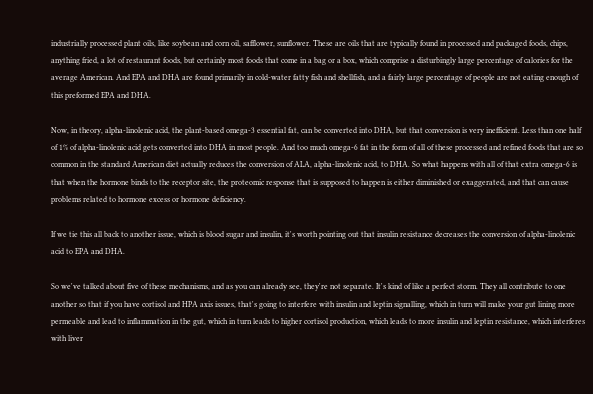industrially processed plant oils, like soybean and corn oil, safflower, sunflower. These are oils that are typically found in processed and packaged foods, chips, anything fried, a lot of restaurant foods, but certainly most foods that come in a bag or a box, which comprise a disturbingly large percentage of calories for the average American. And EPA and DHA are found primarily in cold-water fatty fish and shellfish, and a fairly large percentage of people are not eating enough of this preformed EPA and DHA.

Now, in theory, alpha-linolenic acid, the plant-based omega-3 essential fat, can be converted into DHA, but that conversion is very inefficient. Less than one half of 1% of alpha-linolenic acid gets converted into DHA in most people. And too much omega-6 fat in the form of all of these processed and refined foods that are so common in the standard American diet actually reduces the conversion of ALA, alpha-linolenic acid, to DHA. So what happens with all of that extra omega-6 is that when the hormone binds to the receptor site, the proteomic response that is supposed to happen is either diminished or exaggerated, and that can cause problems related to hormone excess or hormone deficiency.

If we tie this all back to another issue, which is blood sugar and insulin, it's worth pointing out that insulin resistance decreases the conversion of alpha-linolenic acid to EPA and DHA.

So we've talked about five of these mechanisms, and as you can already see, they're not separate. It's kind of like a perfect storm. They all contribute to one another so that if you have cortisol and HPA axis issues, that's going to interfere with insulin and leptin signalling, which in turn will make your gut lining more permeable and lead to inflammation in the gut, which in turn leads to higher cortisol production, which leads to more insulin and leptin resistance, which interferes with liver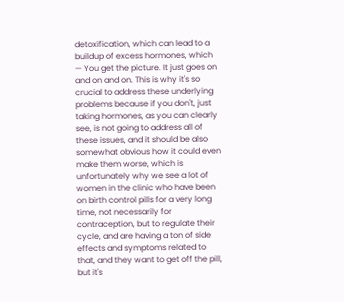detoxification, which can lead to a buildup of excess hormones, which — You get the picture. It just goes on and on and on. This is why it's so crucial to address these underlying problems because if you don't, just taking hormones, as you can clearly see, is not going to address all of these issues, and it should be also somewhat obvious how it could even make them worse, which is unfortunately why we see a lot of women in the clinic who have been on birth control pills for a very long time, not necessarily for contraception, but to regulate their cycle, and are having a ton of side effects and symptoms related to that, and they want to get off the pill, but it's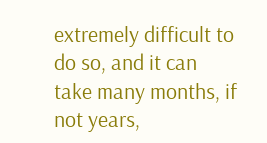extremely difficult to do so, and it can take many months, if not years,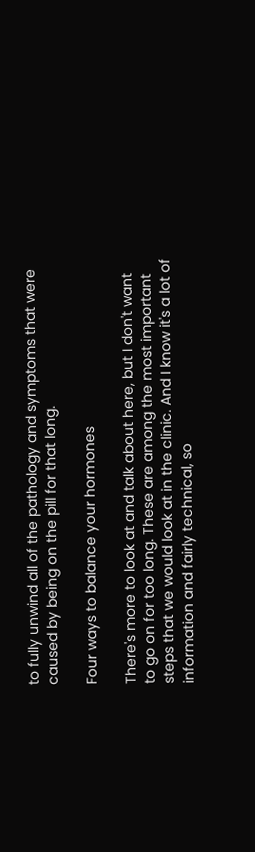to fully unwind all of the pathology and symptoms that were caused by being on the pill for that long.

Four ways to balance your hormones

There's more to look at and talk about here, but I don't want to go on for too long. These are among the most important steps that we would look at in the clinic. And I know it's a lot of information and fairly technical, so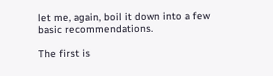let me, again, boil it down into a few basic recommendations.

The first is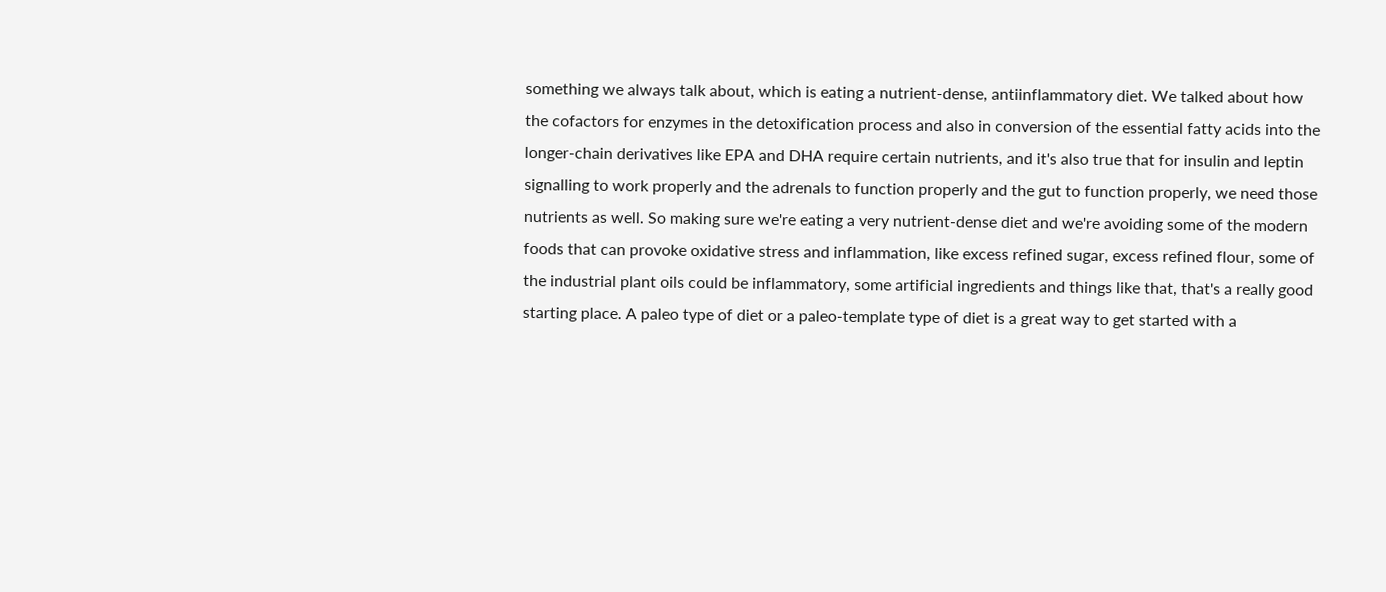something we always talk about, which is eating a nutrient-dense, antiinflammatory diet. We talked about how the cofactors for enzymes in the detoxification process and also in conversion of the essential fatty acids into the longer-chain derivatives like EPA and DHA require certain nutrients, and it's also true that for insulin and leptin signalling to work properly and the adrenals to function properly and the gut to function properly, we need those nutrients as well. So making sure we're eating a very nutrient-dense diet and we're avoiding some of the modern foods that can provoke oxidative stress and inflammation, like excess refined sugar, excess refined flour, some of the industrial plant oils could be inflammatory, some artificial ingredients and things like that, that's a really good starting place. A paleo type of diet or a paleo-template type of diet is a great way to get started with a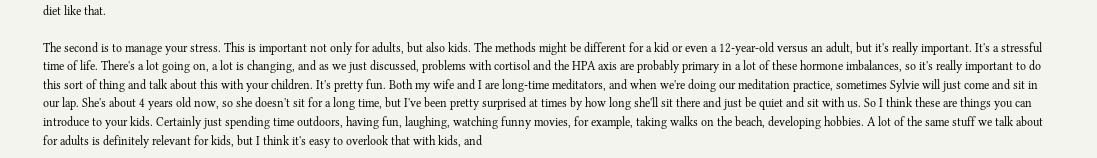diet like that.

The second is to manage your stress. This is important not only for adults, but also kids. The methods might be different for a kid or even a 12-year-old versus an adult, but it's really important. It's a stressful time of life. There's a lot going on, a lot is changing, and as we just discussed, problems with cortisol and the HPA axis are probably primary in a lot of these hormone imbalances, so it's really important to do this sort of thing and talk about this with your children. It's pretty fun. Both my wife and I are long-time meditators, and when we're doing our meditation practice, sometimes Sylvie will just come and sit in our lap. She's about 4 years old now, so she doesn't sit for a long time, but I've been pretty surprised at times by how long she'll sit there and just be quiet and sit with us. So I think these are things you can introduce to your kids. Certainly just spending time outdoors, having fun, laughing, watching funny movies, for example, taking walks on the beach, developing hobbies. A lot of the same stuff we talk about for adults is definitely relevant for kids, but I think it's easy to overlook that with kids, and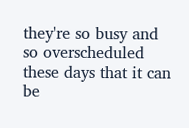they're so busy and so overscheduled these days that it can be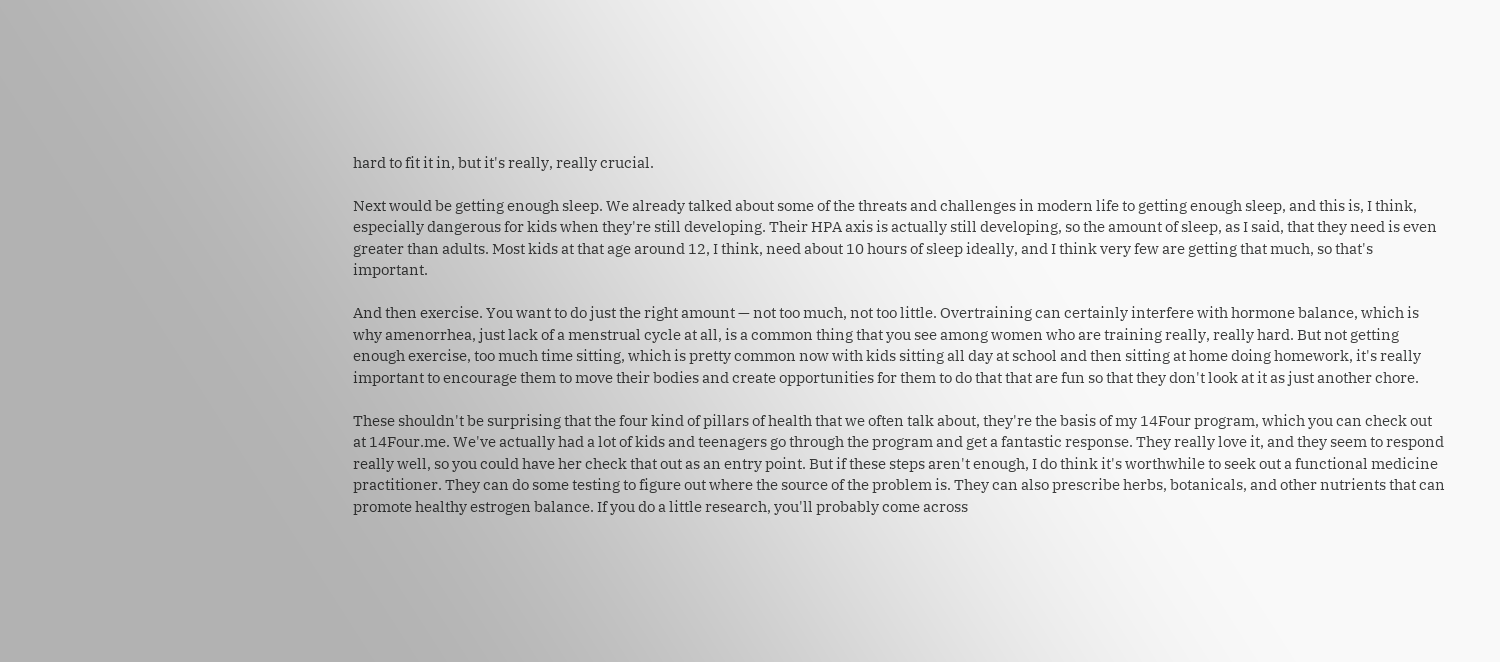hard to fit it in, but it's really, really crucial.

Next would be getting enough sleep. We already talked about some of the threats and challenges in modern life to getting enough sleep, and this is, I think, especially dangerous for kids when they're still developing. Their HPA axis is actually still developing, so the amount of sleep, as I said, that they need is even greater than adults. Most kids at that age around 12, I think, need about 10 hours of sleep ideally, and I think very few are getting that much, so that's important.

And then exercise. You want to do just the right amount — not too much, not too little. Overtraining can certainly interfere with hormone balance, which is why amenorrhea, just lack of a menstrual cycle at all, is a common thing that you see among women who are training really, really hard. But not getting enough exercise, too much time sitting, which is pretty common now with kids sitting all day at school and then sitting at home doing homework, it's really important to encourage them to move their bodies and create opportunities for them to do that that are fun so that they don't look at it as just another chore.

These shouldn't be surprising that the four kind of pillars of health that we often talk about, they're the basis of my 14Four program, which you can check out at 14Four.me. We've actually had a lot of kids and teenagers go through the program and get a fantastic response. They really love it, and they seem to respond really well, so you could have her check that out as an entry point. But if these steps aren't enough, I do think it's worthwhile to seek out a functional medicine practitioner. They can do some testing to figure out where the source of the problem is. They can also prescribe herbs, botanicals, and other nutrients that can promote healthy estrogen balance. If you do a little research, you'll probably come across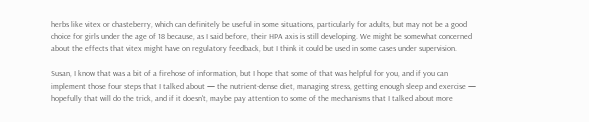herbs like vitex or chasteberry, which can definitely be useful in some situations, particularly for adults, but may not be a good choice for girls under the age of 18 because, as I said before, their HPA axis is still developing. We might be somewhat concerned about the effects that vitex might have on regulatory feedback, but I think it could be used in some cases under supervision.

Susan, I know that was a bit of a firehose of information, but I hope that some of that was helpful for you, and if you can implement those four steps that I talked about — the nutrient-dense diet, managing stress, getting enough sleep and exercise — hopefully that will do the trick, and if it doesn't, maybe pay attention to some of the mechanisms that I talked about more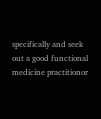specifically and seek out a good functional medicine practitionor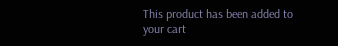This product has been added to your cart